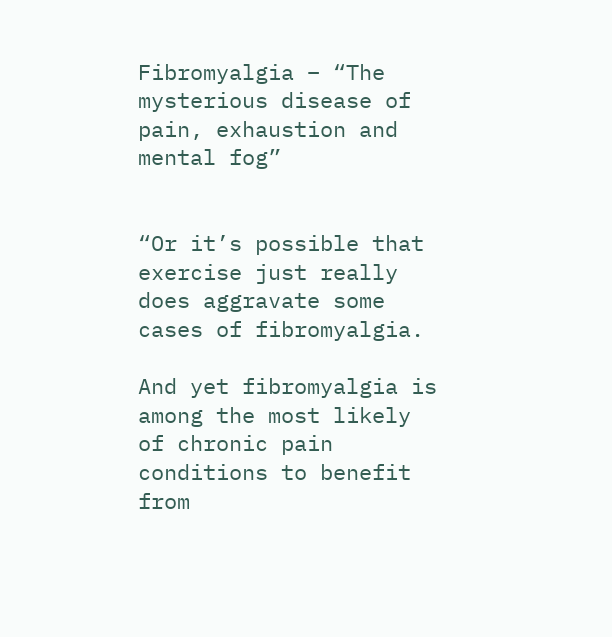Fibromyalgia – “The mysterious disease of pain, exhaustion and mental fog”


“Or it’s possible that exercise just really does aggravate some cases of fibromyalgia.

And yet fibromyalgia is among the most likely of chronic pain conditions to benefit from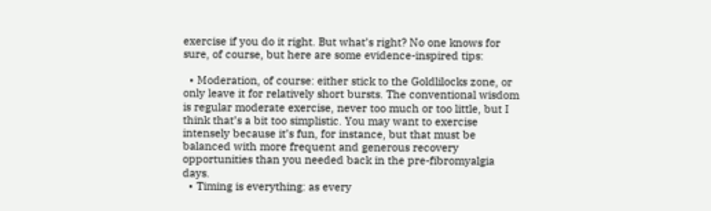exercise if you do it right. But what’s right? No one knows for sure, of course, but here are some evidence-inspired tips:

  • Moderation, of course: either stick to the Goldlilocks zone, or only leave it for relatively short bursts. The conventional wisdom is regular moderate exercise, never too much or too little, but I think that’s a bit too simplistic. You may want to exercise intensely because it’s fun, for instance, but that must be balanced with more frequent and generous recovery opportunities than you needed back in the pre-fibromyalgia days.
  • Timing is everything: as every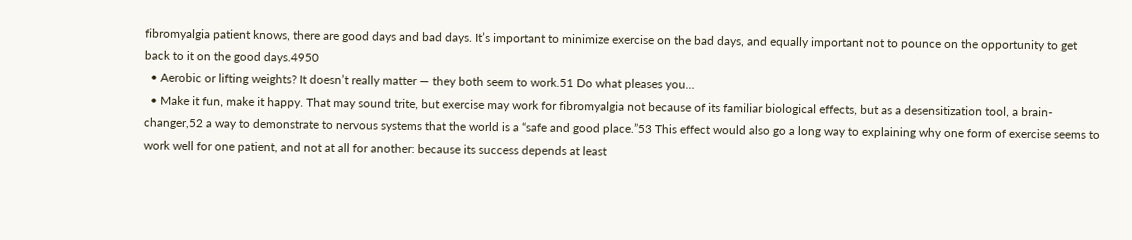fibromyalgia patient knows, there are good days and bad days. It’s important to minimize exercise on the bad days, and equally important not to pounce on the opportunity to get back to it on the good days.4950
  • Aerobic or lifting weights? It doesn’t really matter — they both seem to work.51 Do what pleases you…
  • Make it fun, make it happy. That may sound trite, but exercise may work for fibromyalgia not because of its familiar biological effects, but as a desensitization tool, a brain-changer,52 a way to demonstrate to nervous systems that the world is a “safe and good place.”53 This effect would also go a long way to explaining why one form of exercise seems to work well for one patient, and not at all for another: because its success depends at least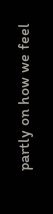partly on how we feel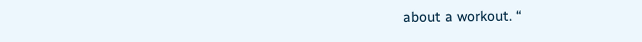about a workout. “